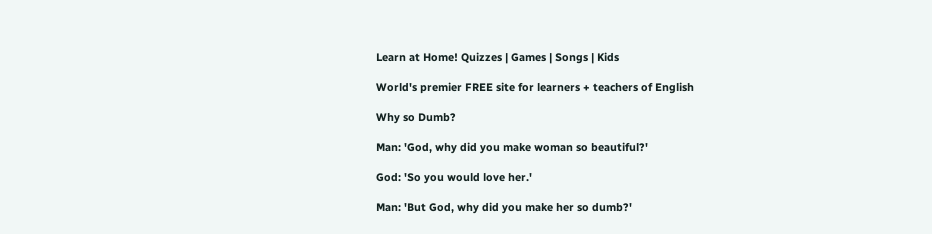Learn at Home! Quizzes | Games | Songs | Kids

World's premier FREE site for learners + teachers of English

Why so Dumb?

Man: 'God, why did you make woman so beautiful?'

God: 'So you would love her.'

Man: 'But God, why did you make her so dumb?'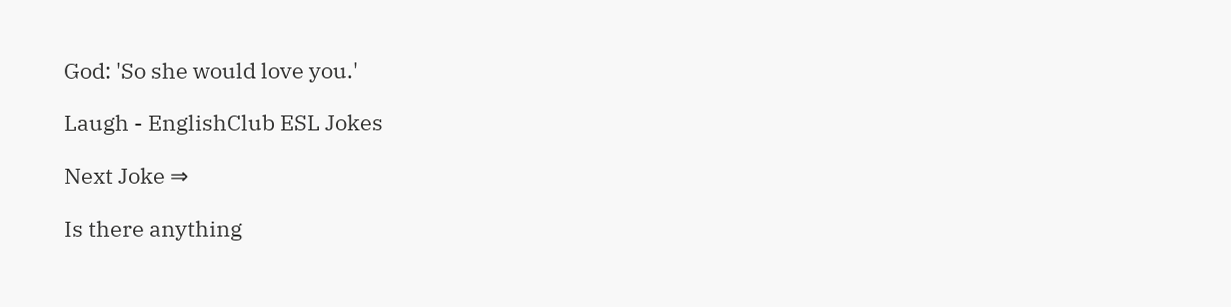God: 'So she would love you.'

Laugh - EnglishClub ESL Jokes

Next Joke ⇒

Is there anything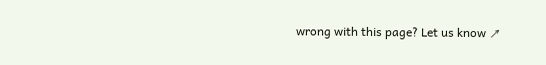wrong with this page? Let us know ↗